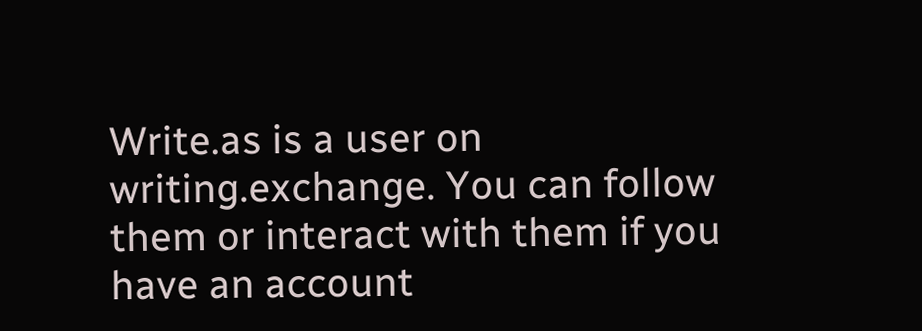Write.as is a user on writing.exchange. You can follow them or interact with them if you have an account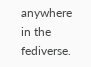anywhere in the fediverse.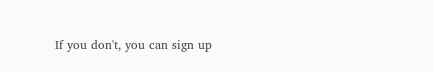If you don't, you can sign up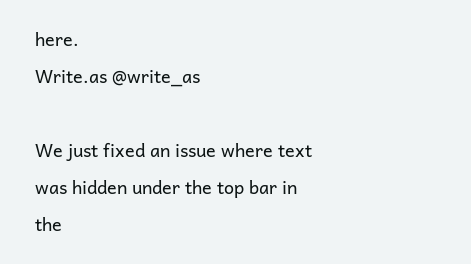here.
Write.as @write_as

We just fixed an issue where text was hidden under the top bar in the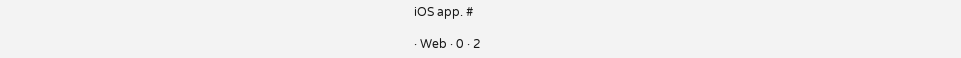iOS app. #

· Web · 0 · 2